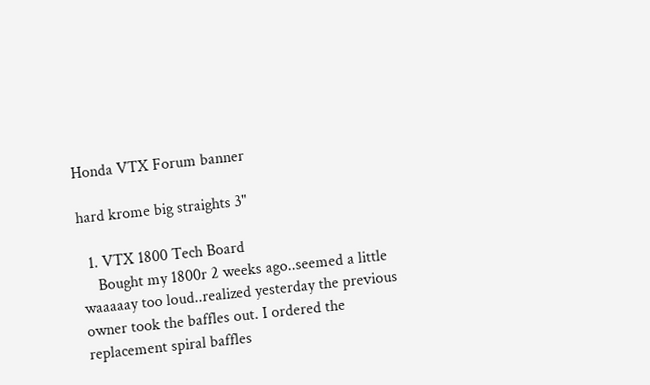Honda VTX Forum banner

hard krome big straights 3"

  1. VTX 1800 Tech Board
    Bought my 1800r 2 weeks ago..seemed a little waaaaay too loud..realized yesterday the previous owner took the baffles out. I ordered the replacement spiral baffles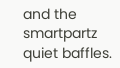and the smartpartz quiet baffles.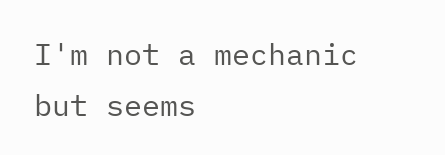I'm not a mechanic but seems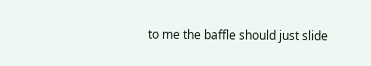to me the baffle should just slide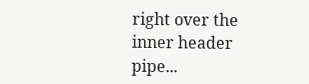right over the inner header pipe...